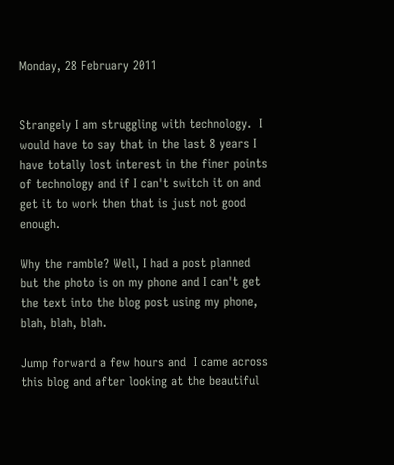Monday, 28 February 2011


Strangely I am struggling with technology.  I would have to say that in the last 8 years I have totally lost interest in the finer points of technology and if I can't switch it on and get it to work then that is just not good enough.

Why the ramble? Well, I had a post planned but the photo is on my phone and I can't get the text into the blog post using my phone, blah, blah, blah.

Jump forward a few hours and  I came across this blog and after looking at the beautiful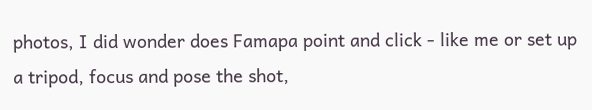photos, I did wonder does Famapa point and click - like me or set up a tripod, focus and pose the shot,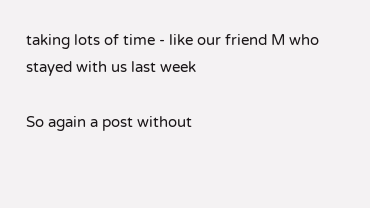taking lots of time - like our friend M who stayed with us last week

So again a post without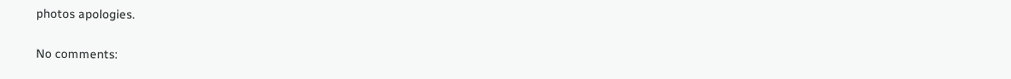photos apologies.

No comments: